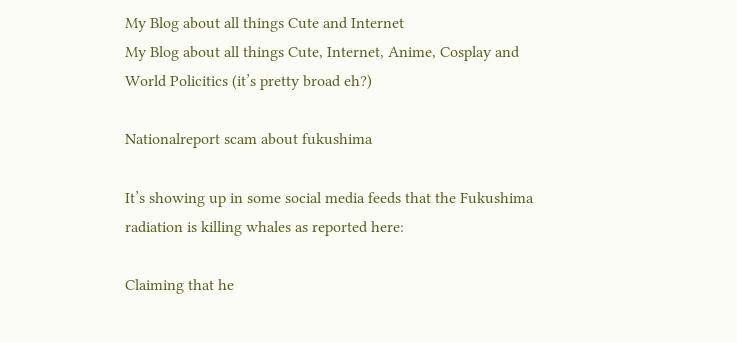My Blog about all things Cute and Internet
My Blog about all things Cute, Internet, Anime, Cosplay and World Policitics (it’s pretty broad eh?)

Nationalreport scam about fukushima

It’s showing up in some social media feeds that the Fukushima radiation is killing whales as reported here:

Claiming that he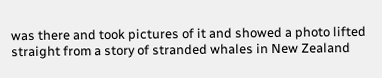was there and took pictures of it and showed a photo lifted straight from a story of stranded whales in New Zealand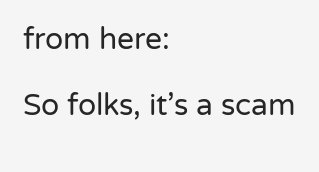from here:

So folks, it’s a scam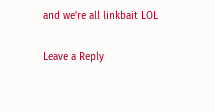and we’re all linkbait LOL

Leave a Reply